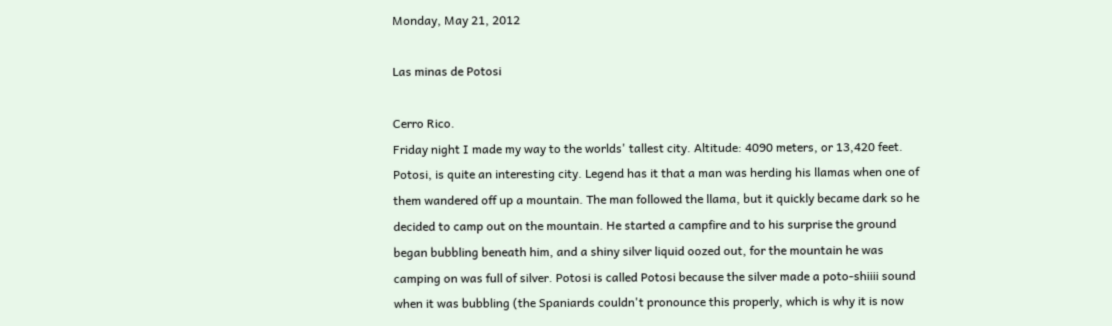Monday, May 21, 2012

Las minas de Potosi

Cerro Rico.
Friday night I made my way to the worlds' tallest city. Altitude: 4090 meters, or 13,420 feet. Potosi, is quite an interesting city. Legend has it that a man was herding his llamas when one of them wandered off up a mountain. The man followed the llama, but it quickly became dark so he decided to camp out on the mountain. He started a campfire and to his surprise the ground began bubbling beneath him, and a shiny silver liquid oozed out, for the mountain he was camping on was full of silver. Potosi is called Potosi because the silver made a poto-shiiii sound when it was bubbling (the Spaniards couldn't pronounce this properly, which is why it is now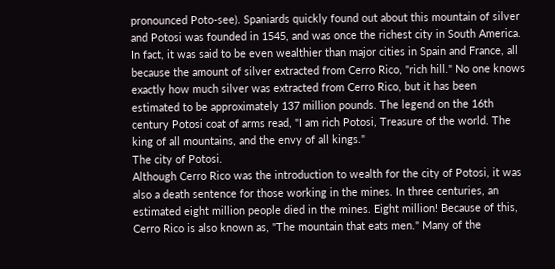pronounced Poto-see). Spaniards quickly found out about this mountain of silver and Potosi was founded in 1545, and was once the richest city in South America. In fact, it was said to be even wealthier than major cities in Spain and France, all because the amount of silver extracted from Cerro Rico, "rich hill." No one knows exactly how much silver was extracted from Cerro Rico, but it has been estimated to be approximately 137 million pounds. The legend on the 16th century Potosi coat of arms read, "I am rich Potosi, Treasure of the world. The king of all mountains, and the envy of all kings."
The city of Potosi.
Although Cerro Rico was the introduction to wealth for the city of Potosi, it was also a death sentence for those working in the mines. In three centuries, an estimated eight million people died in the mines. Eight million! Because of this, Cerro Rico is also known as, "The mountain that eats men." Many of the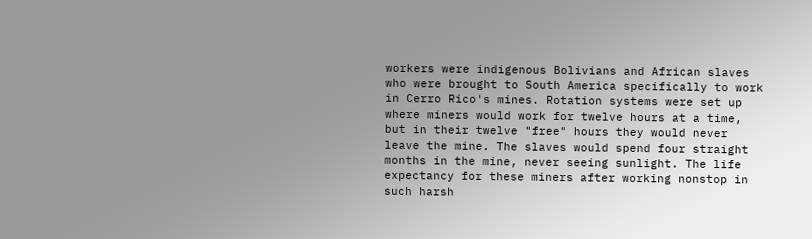workers were indigenous Bolivians and African slaves who were brought to South America specifically to work in Cerro Rico's mines. Rotation systems were set up where miners would work for twelve hours at a time, but in their twelve "free" hours they would never leave the mine. The slaves would spend four straight months in the mine, never seeing sunlight. The life expectancy for these miners after working nonstop in such harsh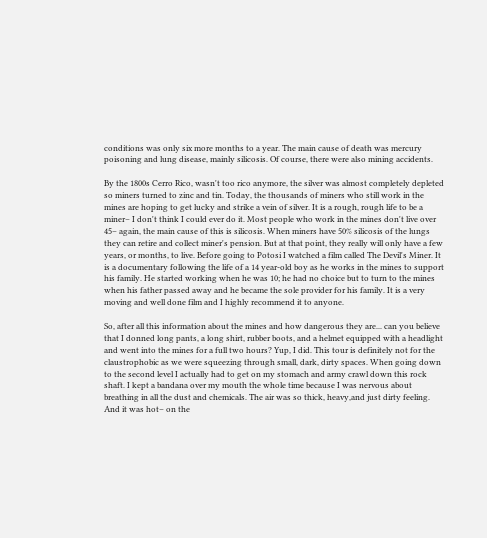conditions was only six more months to a year. The main cause of death was mercury poisoning and lung disease, mainly silicosis. Of course, there were also mining accidents.

By the 1800s Cerro Rico, wasn't too rico anymore, the silver was almost completely depleted so miners turned to zinc and tin. Today, the thousands of miners who still work in the mines are hoping to get lucky and strike a vein of silver. It is a rough, rough life to be a miner– I don't think I could ever do it. Most people who work in the mines don't live over 45– again, the main cause of this is silicosis. When miners have 50% silicosis of the lungs they can retire and collect miner's pension. But at that point, they really will only have a few years, or months, to live. Before going to Potosi I watched a film called The Devil's Miner. It is a documentary following the life of a 14 year-old boy as he works in the mines to support his family. He started working when he was 10; he had no choice but to turn to the mines when his father passed away and he became the sole provider for his family. It is a very moving and well done film and I highly recommend it to anyone.

So, after all this information about the mines and how dangerous they are... can you believe that I donned long pants, a long shirt, rubber boots, and a helmet equipped with a headlight and went into the mines for a full two hours? Yup, I did. This tour is definitely not for the claustrophobic as we were squeezing through small, dark, dirty spaces. When going down to the second level I actually had to get on my stomach and army crawl down this rock shaft. I kept a bandana over my mouth the whole time because I was nervous about breathing in all the dust and chemicals. The air was so thick, heavy,and just dirty feeling. And it was hot– on the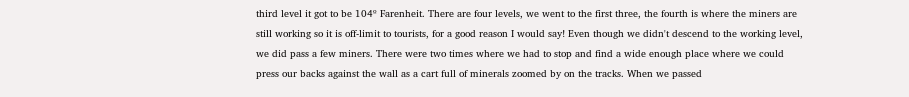third level it got to be 104º Farenheit. There are four levels, we went to the first three, the fourth is where the miners are still working so it is off-limit to tourists, for a good reason I would say! Even though we didn't descend to the working level, we did pass a few miners. There were two times where we had to stop and find a wide enough place where we could press our backs against the wall as a cart full of minerals zoomed by on the tracks. When we passed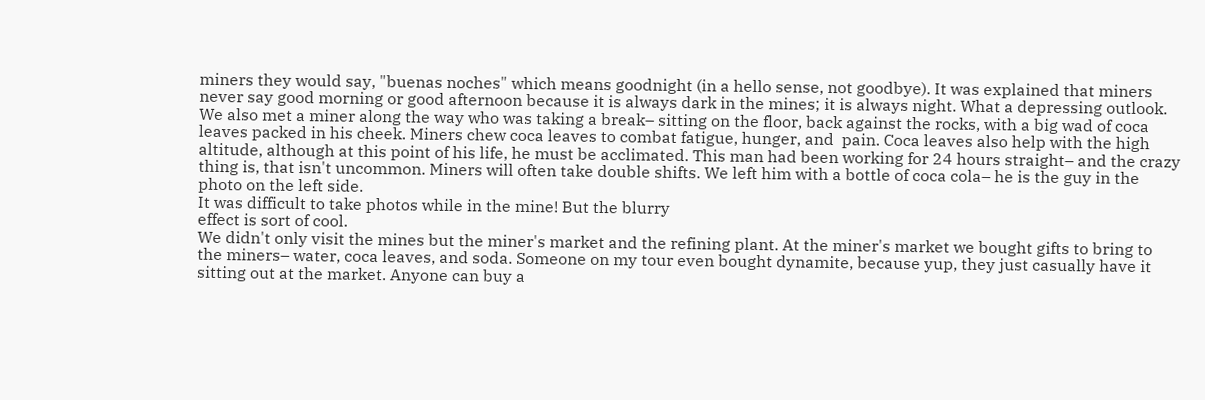miners they would say, "buenas noches" which means goodnight (in a hello sense, not goodbye). It was explained that miners never say good morning or good afternoon because it is always dark in the mines; it is always night. What a depressing outlook. We also met a miner along the way who was taking a break– sitting on the floor, back against the rocks, with a big wad of coca leaves packed in his cheek. Miners chew coca leaves to combat fatigue, hunger, and  pain. Coca leaves also help with the high altitude, although at this point of his life, he must be acclimated. This man had been working for 24 hours straight– and the crazy thing is, that isn't uncommon. Miners will often take double shifts. We left him with a bottle of coca cola– he is the guy in the photo on the left side.
It was difficult to take photos while in the mine! But the blurry
effect is sort of cool.
We didn't only visit the mines but the miner's market and the refining plant. At the miner's market we bought gifts to bring to the miners– water, coca leaves, and soda. Someone on my tour even bought dynamite, because yup, they just casually have it sitting out at the market. Anyone can buy a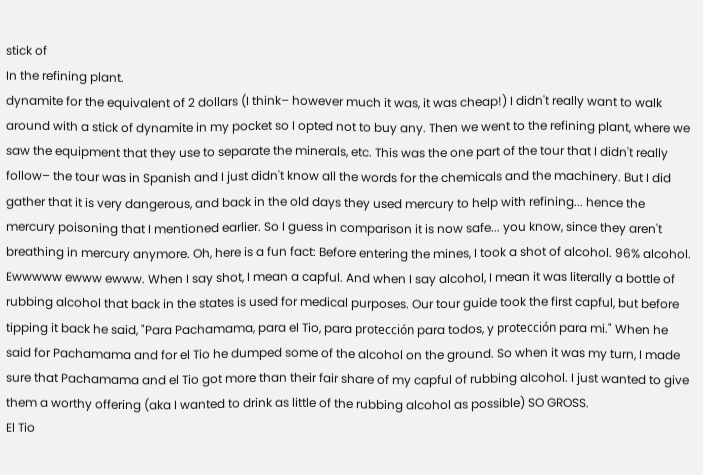stick of
In the refining plant.
dynamite for the equivalent of 2 dollars (I think– however much it was, it was cheap!) I didn't really want to walk around with a stick of dynamite in my pocket so I opted not to buy any. Then we went to the refining plant, where we saw the equipment that they use to separate the minerals, etc. This was the one part of the tour that I didn't really follow– the tour was in Spanish and I just didn't know all the words for the chemicals and the machinery. But I did gather that it is very dangerous, and back in the old days they used mercury to help with refining... hence the mercury poisoning that I mentioned earlier. So I guess in comparison it is now safe... you know, since they aren't breathing in mercury anymore. Oh, here is a fun fact: Before entering the mines, I took a shot of alcohol. 96% alcohol. Ewwwww ewww ewww. When I say shot, I mean a capful. And when I say alcohol, I mean it was literally a bottle of rubbing alcohol that back in the states is used for medical purposes. Our tour guide took the first capful, but before tipping it back he said, "Para Pachamama, para el Tio, para protección para todos, y protección para mi." When he said for Pachamama and for el Tio he dumped some of the alcohol on the ground. So when it was my turn, I made sure that Pachamama and el Tio got more than their fair share of my capful of rubbing alcohol. I just wanted to give them a worthy offering (aka I wanted to drink as little of the rubbing alcohol as possible) SO GROSS.
El Tio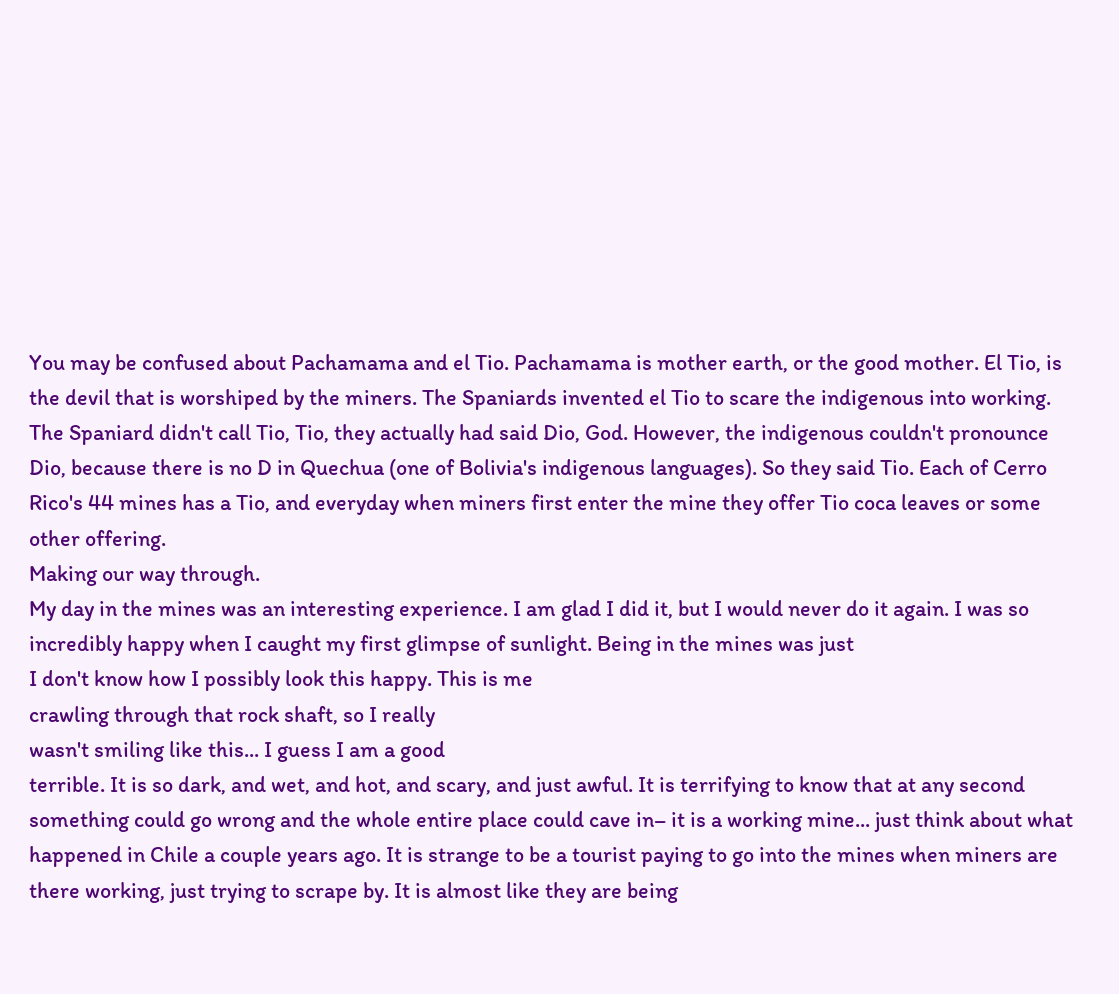You may be confused about Pachamama and el Tio. Pachamama is mother earth, or the good mother. El Tio, is the devil that is worshiped by the miners. The Spaniards invented el Tio to scare the indigenous into working. The Spaniard didn't call Tio, Tio, they actually had said Dio, God. However, the indigenous couldn't pronounce Dio, because there is no D in Quechua (one of Bolivia's indigenous languages). So they said Tio. Each of Cerro Rico's 44 mines has a Tio, and everyday when miners first enter the mine they offer Tio coca leaves or some other offering.
Making our way through.
My day in the mines was an interesting experience. I am glad I did it, but I would never do it again. I was so incredibly happy when I caught my first glimpse of sunlight. Being in the mines was just
I don't know how I possibly look this happy. This is me
crawling through that rock shaft, so I really
wasn't smiling like this... I guess I am a good
terrible. It is so dark, and wet, and hot, and scary, and just awful. It is terrifying to know that at any second something could go wrong and the whole entire place could cave in– it is a working mine... just think about what happened in Chile a couple years ago. It is strange to be a tourist paying to go into the mines when miners are there working, just trying to scrape by. It is almost like they are being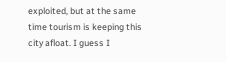exploited, but at the same time tourism is keeping this city afloat. I guess I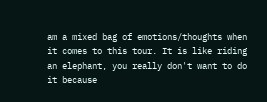am a mixed bag of emotions/thoughts when it comes to this tour. It is like riding an elephant, you really don't want to do it because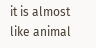it is almost like animal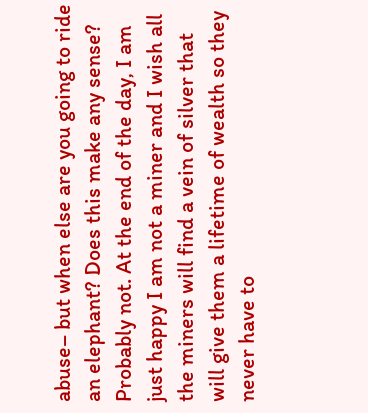abuse– but when else are you going to ride an elephant? Does this make any sense? Probably not. At the end of the day, I am just happy I am not a miner and I wish all the miners will find a vein of silver that will give them a lifetime of wealth so they never have to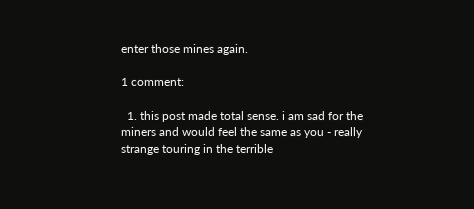enter those mines again.

1 comment:

  1. this post made total sense. i am sad for the miners and would feel the same as you - really strange touring in the terrible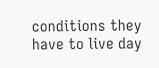conditions they have to live day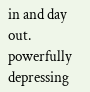in and day out. powerfully depressing